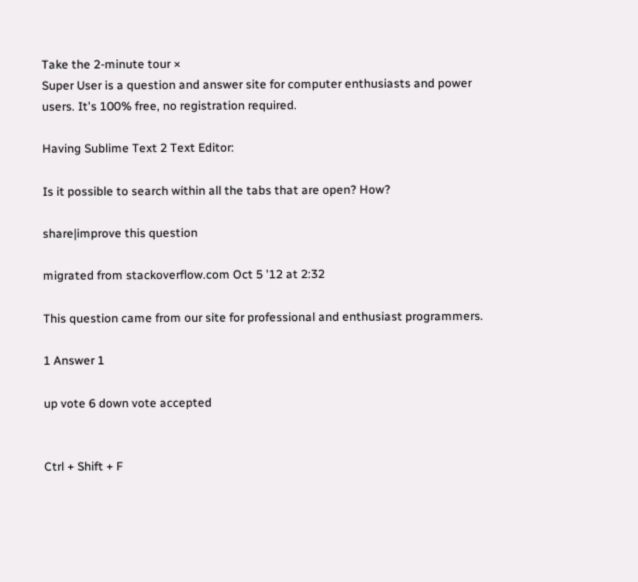Take the 2-minute tour ×
Super User is a question and answer site for computer enthusiasts and power users. It's 100% free, no registration required.

Having Sublime Text 2 Text Editor:

Is it possible to search within all the tabs that are open? How?

share|improve this question

migrated from stackoverflow.com Oct 5 '12 at 2:32

This question came from our site for professional and enthusiast programmers.

1 Answer 1

up vote 6 down vote accepted


Ctrl + Shift + F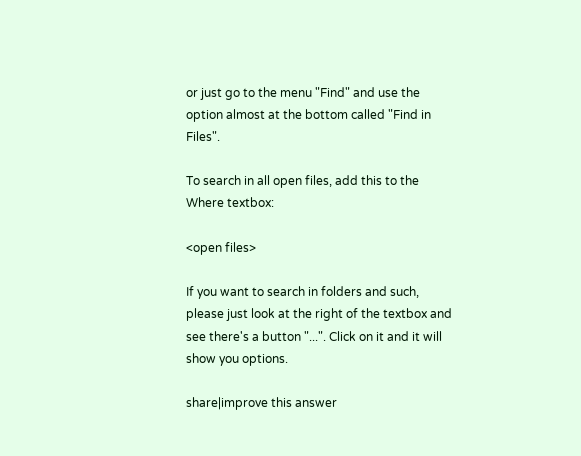or just go to the menu "Find" and use the option almost at the bottom called "Find in Files".

To search in all open files, add this to the Where textbox:

<open files>

If you want to search in folders and such, please just look at the right of the textbox and see there's a button "...". Click on it and it will show you options.

share|improve this answer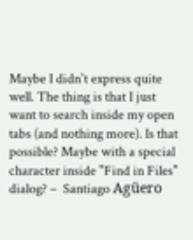Maybe I didn't express quite well. The thing is that I just want to search inside my open tabs (and nothing more). Is that possible? Maybe with a special character inside "Find in Files" dialog? –  Santiago Agüero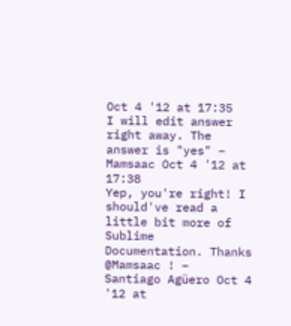Oct 4 '12 at 17:35
I will edit answer right away. The answer is "yes" –  Mamsaac Oct 4 '12 at 17:38
Yep, you're right! I should've read a little bit more of Sublime Documentation. Thanks @Mamsaac ! –  Santiago Agüero Oct 4 '12 at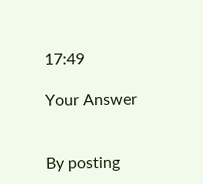17:49

Your Answer


By posting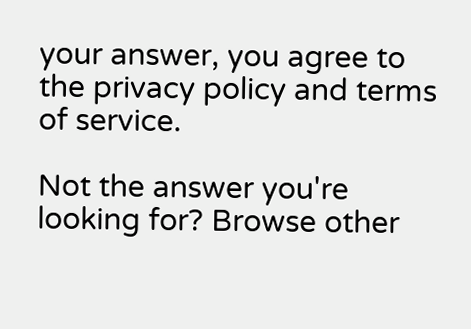your answer, you agree to the privacy policy and terms of service.

Not the answer you're looking for? Browse other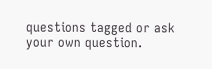questions tagged or ask your own question.